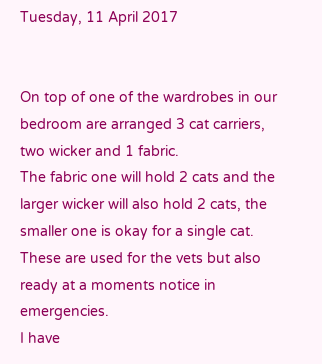Tuesday, 11 April 2017


On top of one of the wardrobes in our bedroom are arranged 3 cat carriers, two wicker and 1 fabric.
The fabric one will hold 2 cats and the larger wicker will also hold 2 cats, the smaller one is okay for a single cat.
These are used for the vets but also ready at a moments notice in emergencies.
I have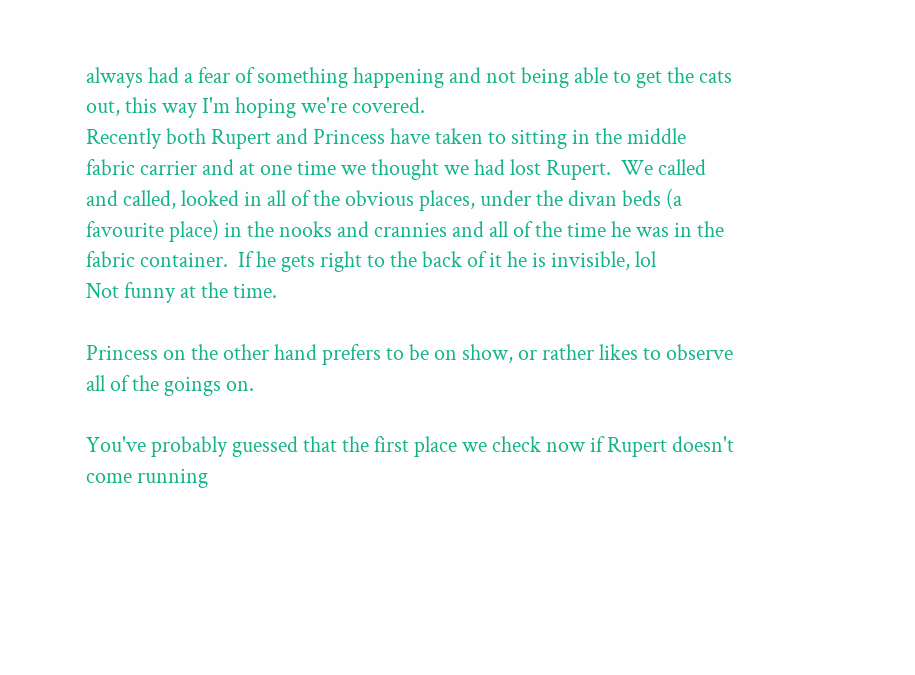always had a fear of something happening and not being able to get the cats out, this way I'm hoping we're covered.
Recently both Rupert and Princess have taken to sitting in the middle fabric carrier and at one time we thought we had lost Rupert.  We called and called, looked in all of the obvious places, under the divan beds (a favourite place) in the nooks and crannies and all of the time he was in the fabric container.  If he gets right to the back of it he is invisible, lol
Not funny at the time.

Princess on the other hand prefers to be on show, or rather likes to observe all of the goings on.

You've probably guessed that the first place we check now if Rupert doesn't come running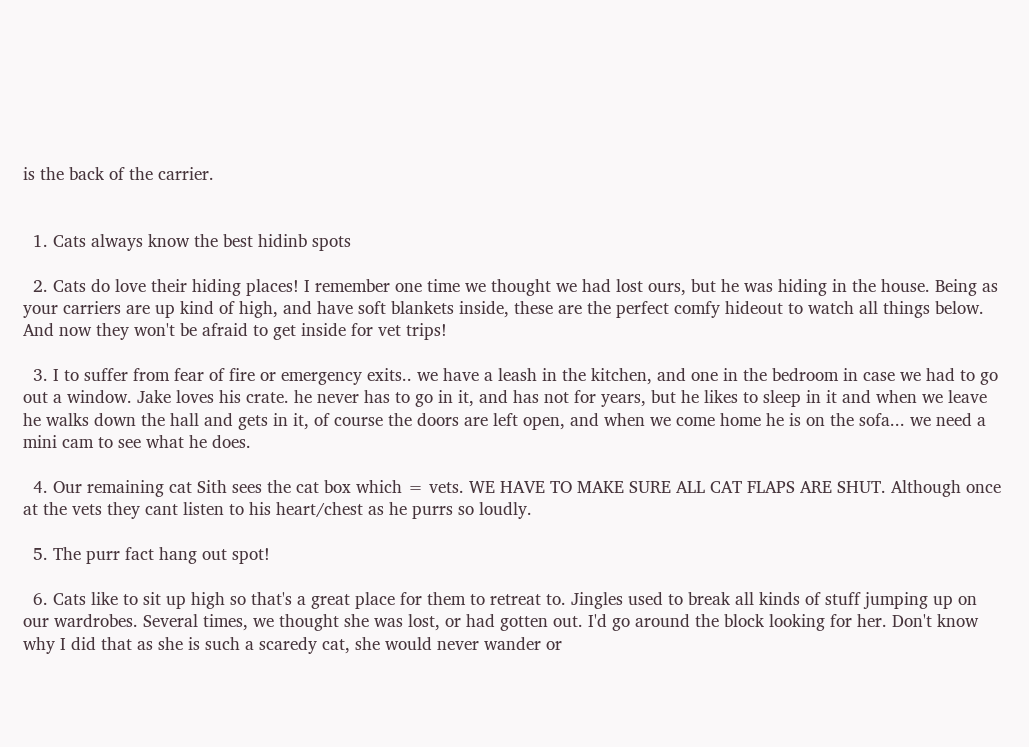is the back of the carrier.


  1. Cats always know the best hidinb spots

  2. Cats do love their hiding places! I remember one time we thought we had lost ours, but he was hiding in the house. Being as your carriers are up kind of high, and have soft blankets inside, these are the perfect comfy hideout to watch all things below. And now they won't be afraid to get inside for vet trips!

  3. I to suffer from fear of fire or emergency exits.. we have a leash in the kitchen, and one in the bedroom in case we had to go out a window. Jake loves his crate. he never has to go in it, and has not for years, but he likes to sleep in it and when we leave he walks down the hall and gets in it, of course the doors are left open, and when we come home he is on the sofa... we need a mini cam to see what he does.

  4. Our remaining cat Sith sees the cat box which = vets. WE HAVE TO MAKE SURE ALL CAT FLAPS ARE SHUT. Although once at the vets they cant listen to his heart/chest as he purrs so loudly.

  5. The purr fact hang out spot!

  6. Cats like to sit up high so that's a great place for them to retreat to. Jingles used to break all kinds of stuff jumping up on our wardrobes. Several times, we thought she was lost, or had gotten out. I'd go around the block looking for her. Don't know why I did that as she is such a scaredy cat, she would never wander or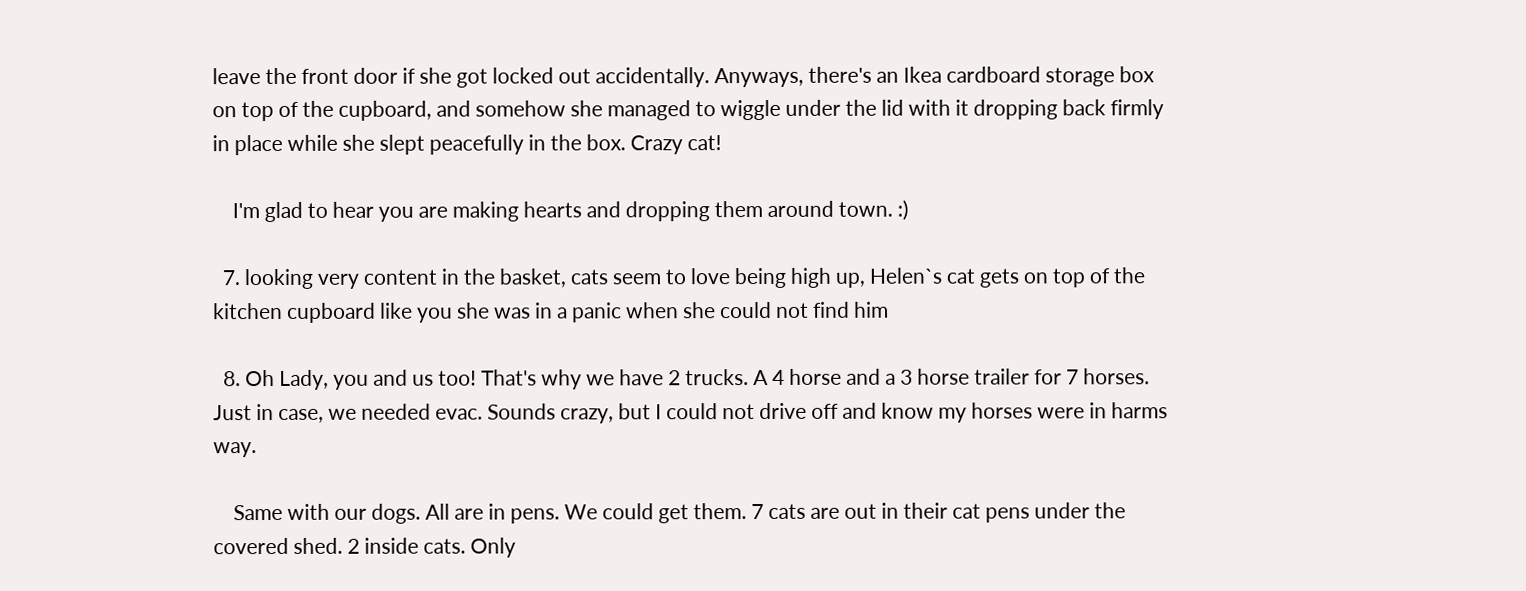leave the front door if she got locked out accidentally. Anyways, there's an Ikea cardboard storage box on top of the cupboard, and somehow she managed to wiggle under the lid with it dropping back firmly in place while she slept peacefully in the box. Crazy cat!

    I'm glad to hear you are making hearts and dropping them around town. :)

  7. looking very content in the basket, cats seem to love being high up, Helen`s cat gets on top of the kitchen cupboard like you she was in a panic when she could not find him

  8. Oh Lady, you and us too! That's why we have 2 trucks. A 4 horse and a 3 horse trailer for 7 horses. Just in case, we needed evac. Sounds crazy, but I could not drive off and know my horses were in harms way.

    Same with our dogs. All are in pens. We could get them. 7 cats are out in their cat pens under the covered shed. 2 inside cats. Only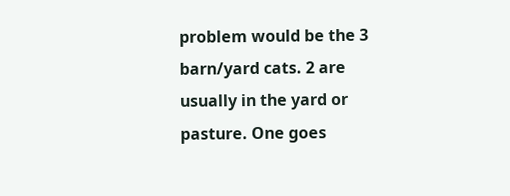problem would be the 3 barn/yard cats. 2 are usually in the yard or pasture. One goes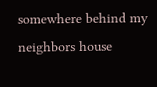somewhere behind my neighbors house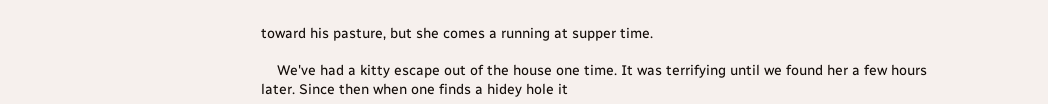toward his pasture, but she comes a running at supper time.

    We've had a kitty escape out of the house one time. It was terrifying until we found her a few hours later. Since then when one finds a hidey hole it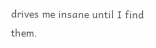drives me insane until I find them.